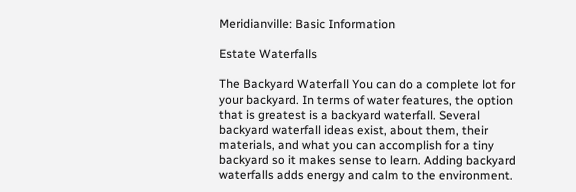Meridianville: Basic Information

Estate Waterfalls

The Backyard Waterfall You can do a complete lot for your backyard. In terms of water features, the option that is greatest is a backyard waterfall. Several backyard waterfall ideas exist, about them, their materials, and what you can accomplish for a tiny backyard so it makes sense to learn. Adding backyard waterfalls adds energy and calm to the environment.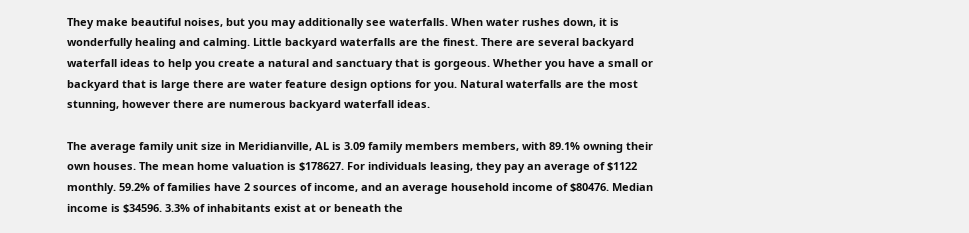They make beautiful noises, but you may additionally see waterfalls. When water rushes down, it is wonderfully healing and calming. Little backyard waterfalls are the finest. There are several backyard waterfall ideas to help you create a natural and sanctuary that is gorgeous. Whether you have a small or backyard that is large there are water feature design options for you. Natural waterfalls are the most stunning, however there are numerous backyard waterfall ideas.

The average family unit size in Meridianville, AL is 3.09 family members members, with 89.1% owning their own houses. The mean home valuation is $178627. For individuals leasing, they pay an average of $1122 monthly. 59.2% of families have 2 sources of income, and an average household income of $80476. Median income is $34596. 3.3% of inhabitants exist at or beneath the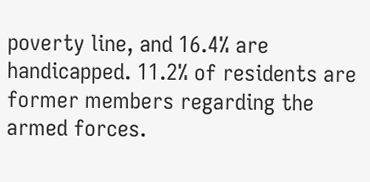poverty line, and 16.4% are handicapped. 11.2% of residents are former members regarding the armed forces.